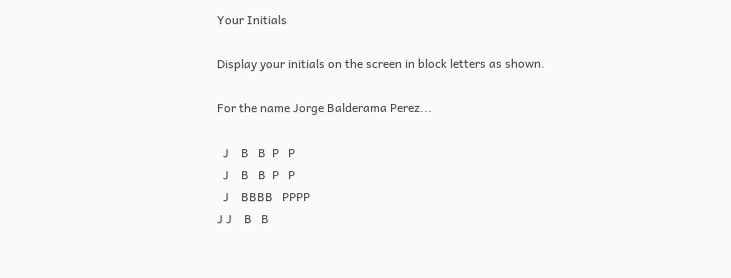Your Initials

Display your initials on the screen in block letters as shown.

For the name Jorge Balderama Perez...

  J    B   B  P   P
  J    B   B  P   P
  J    BBBB   PPPP
J J    B   B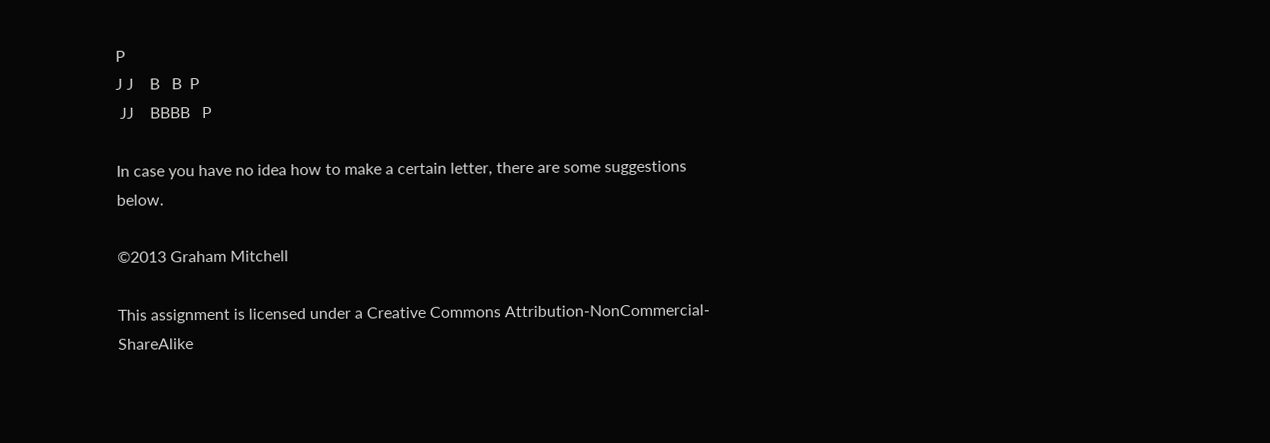P
J J    B   B  P
 JJ    BBBB   P

In case you have no idea how to make a certain letter, there are some suggestions below.

©2013 Graham Mitchell

This assignment is licensed under a Creative Commons Attribution-NonCommercial-ShareAlike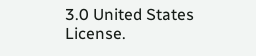3.0 United States License.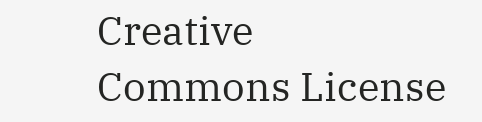Creative Commons License